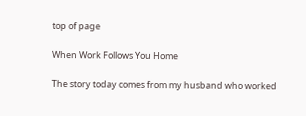top of page

When Work Follows You Home

The story today comes from my husband who worked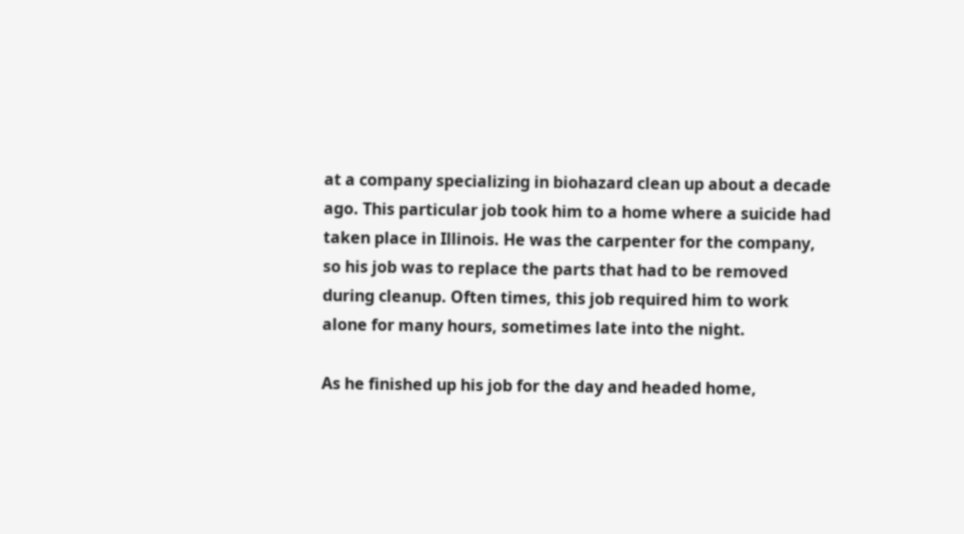at a company specializing in biohazard clean up about a decade ago. This particular job took him to a home where a suicide had taken place in Illinois. He was the carpenter for the company, so his job was to replace the parts that had to be removed during cleanup. Often times, this job required him to work alone for many hours, sometimes late into the night.

As he finished up his job for the day and headed home,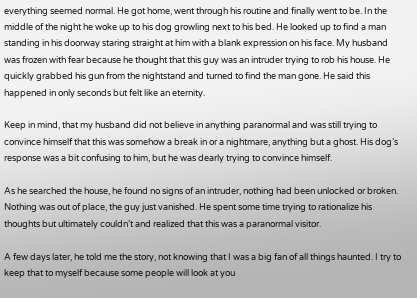everything seemed normal. He got home, went through his routine and finally went to be. In the middle of the night he woke up to his dog growling next to his bed. He looked up to find a man standing in his doorway staring straight at him with a blank expression on his face. My husband was frozen with fear because he thought that this guy was an intruder trying to rob his house. He quickly grabbed his gun from the nightstand and turned to find the man gone. He said this happened in only seconds but felt like an eternity.

Keep in mind, that my husband did not believe in anything paranormal and was still trying to convince himself that this was somehow a break in or a nightmare, anything but a ghost. His dog’s response was a bit confusing to him, but he was dearly trying to convince himself.

As he searched the house, he found no signs of an intruder, nothing had been unlocked or broken. Nothing was out of place, the guy just vanished. He spent some time trying to rationalize his thoughts but ultimately couldn’t and realized that this was a paranormal visitor.

A few days later, he told me the story, not knowing that I was a big fan of all things haunted. I try to keep that to myself because some people will look at you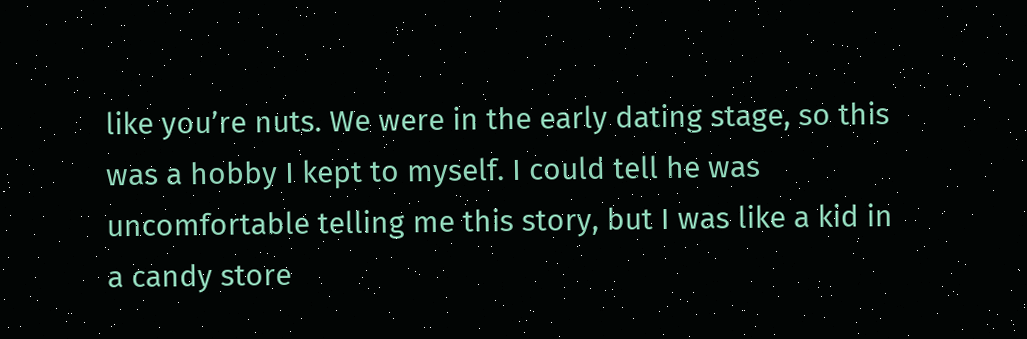like you’re nuts. We were in the early dating stage, so this was a hobby I kept to myself. I could tell he was uncomfortable telling me this story, but I was like a kid in a candy store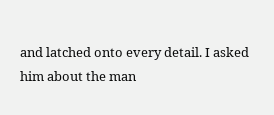and latched onto every detail. I asked him about the man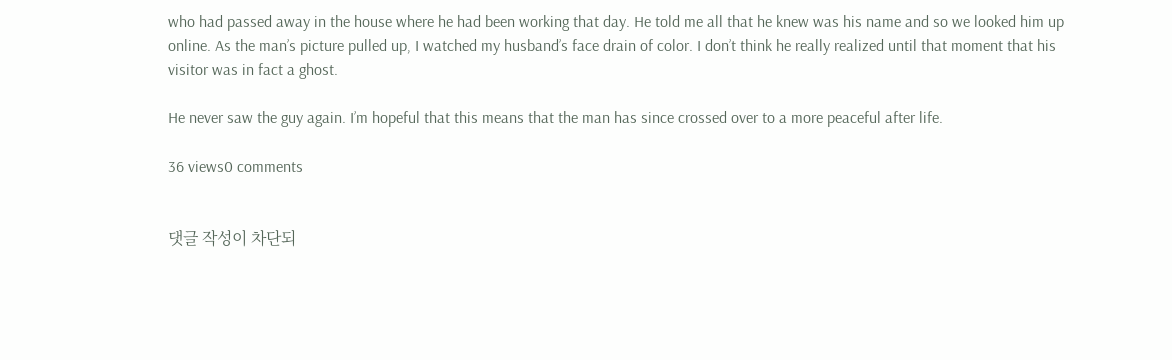who had passed away in the house where he had been working that day. He told me all that he knew was his name and so we looked him up online. As the man’s picture pulled up, I watched my husband’s face drain of color. I don’t think he really realized until that moment that his visitor was in fact a ghost.

He never saw the guy again. I’m hopeful that this means that the man has since crossed over to a more peaceful after life.

36 views0 comments


댓글 작성이 차단되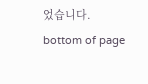었습니다.
bottom of page